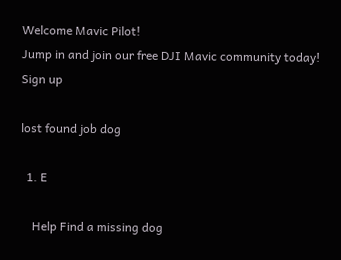Welcome Mavic Pilot!
Jump in and join our free DJI Mavic community today!
Sign up

lost found job dog

  1. E

    Help Find a missing dog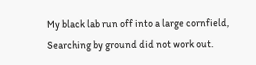My black lab run off into a large cornfield, Searching by ground did not work out.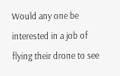Would any one be interested in a job of flying their drone to see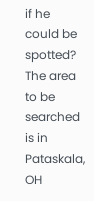if he could be spotted? The area to be searched is in Pataskala, OH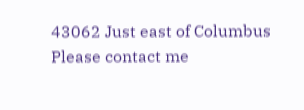43062 Just east of Columbus Please contact me